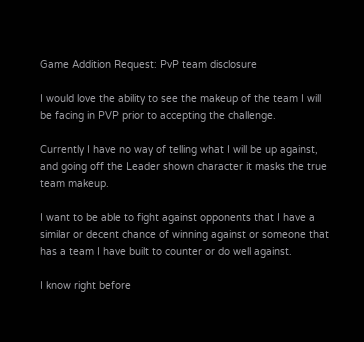Game Addition Request: PvP team disclosure

I would love the ability to see the makeup of the team I will be facing in PVP prior to accepting the challenge.

Currently I have no way of telling what I will be up against, and going off the Leader shown character it masks the true team makeup.

I want to be able to fight against opponents that I have a similar or decent chance of winning against or someone that has a team I have built to counter or do well against.

I know right before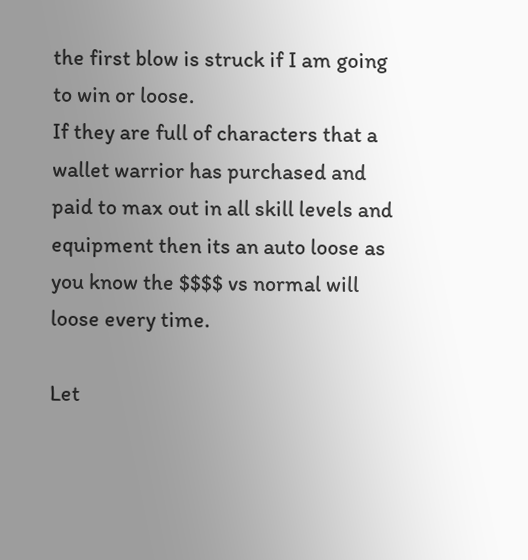the first blow is struck if I am going to win or loose.
If they are full of characters that a wallet warrior has purchased and paid to max out in all skill levels and equipment then its an auto loose as you know the $$$$ vs normal will loose every time.

Let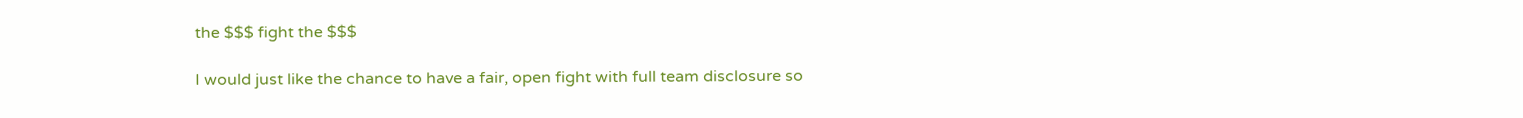the $$$ fight the $$$

I would just like the chance to have a fair, open fight with full team disclosure so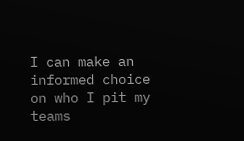I can make an informed choice on who I pit my teams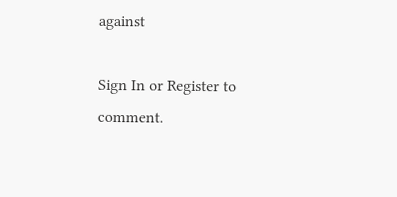against

Sign In or Register to comment.